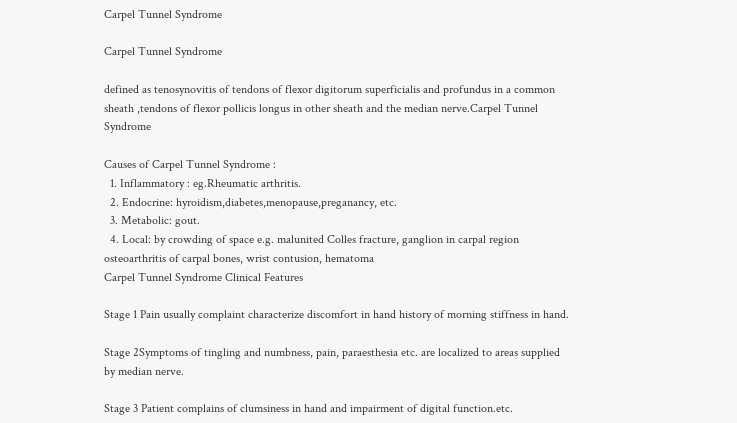Carpel Tunnel Syndrome

Carpel Tunnel Syndrome

defined as tenosynovitis of tendons of flexor digitorum superficialis and profundus in a common sheath ,tendons of flexor pollicis longus in other sheath and the median nerve.Carpel Tunnel Syndrome

Causes of Carpel Tunnel Syndrome :
  1. Inflammatory : eg.Rheumatic arthritis.
  2. Endocrine: hyroidism,diabetes,menopause,preganancy, etc.
  3. Metabolic: gout.
  4. Local: by crowding of space e.g. malunited Colles fracture, ganglion in carpal region osteoarthritis of carpal bones, wrist contusion, hematoma
Carpel Tunnel Syndrome Clinical Features

Stage 1 Pain usually complaint characterize discomfort in hand history of morning stiffness in hand.

Stage 2Symptoms of tingling and numbness, pain, paraesthesia etc. are localized to areas supplied by median nerve.

Stage 3 Patient complains of clumsiness in hand and impairment of digital function.etc.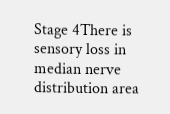Stage 4There is sensory loss in median nerve distribution area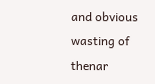and obvious wasting of thenar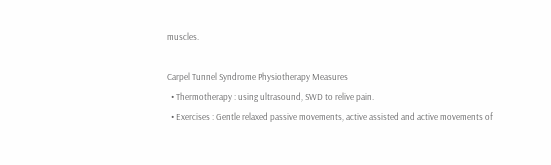muscles.

Carpel Tunnel Syndrome Physiotherapy Measures
  • Thermotherapy : using ultrasound, SWD to relive pain.
  • Exercises : Gentle relaxed passive movements, active assisted and active movements of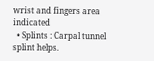wrist and fingers area indicated
  • Splints : Carpal tunnel splint helps.